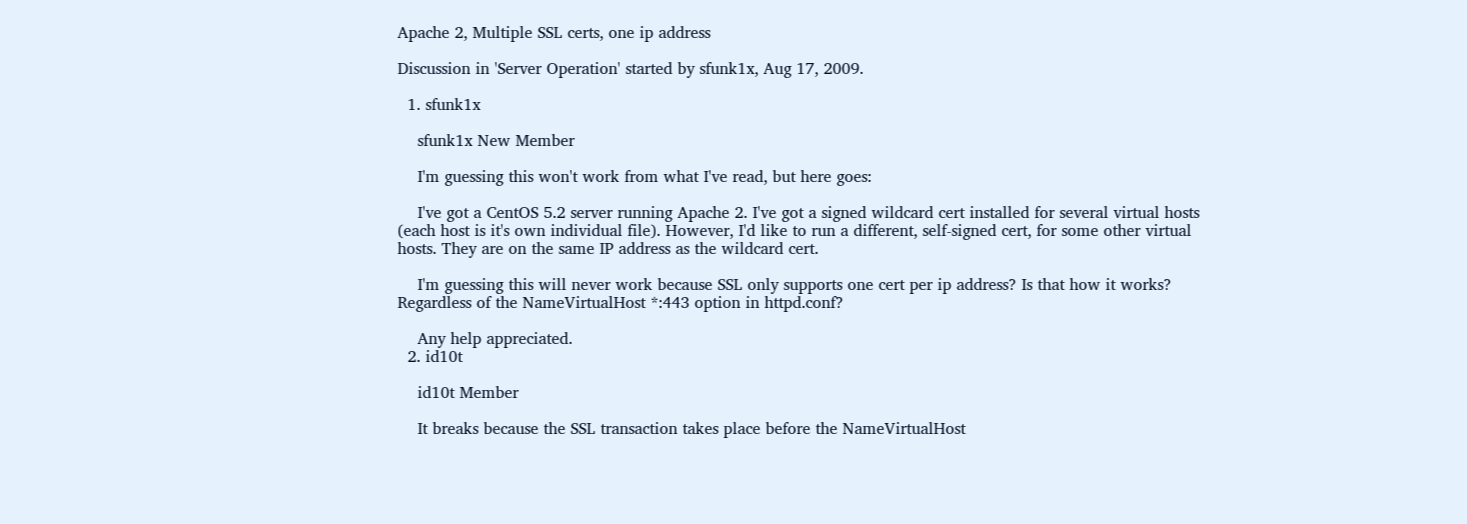Apache 2, Multiple SSL certs, one ip address

Discussion in 'Server Operation' started by sfunk1x, Aug 17, 2009.

  1. sfunk1x

    sfunk1x New Member

    I'm guessing this won't work from what I've read, but here goes:

    I've got a CentOS 5.2 server running Apache 2. I've got a signed wildcard cert installed for several virtual hosts (each host is it's own individual file). However, I'd like to run a different, self-signed cert, for some other virtual hosts. They are on the same IP address as the wildcard cert.

    I'm guessing this will never work because SSL only supports one cert per ip address? Is that how it works? Regardless of the NameVirtualHost *:443 option in httpd.conf?

    Any help appreciated.
  2. id10t

    id10t Member

    It breaks because the SSL transaction takes place before the NameVirtualHost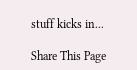stuff kicks in...

Share This Page